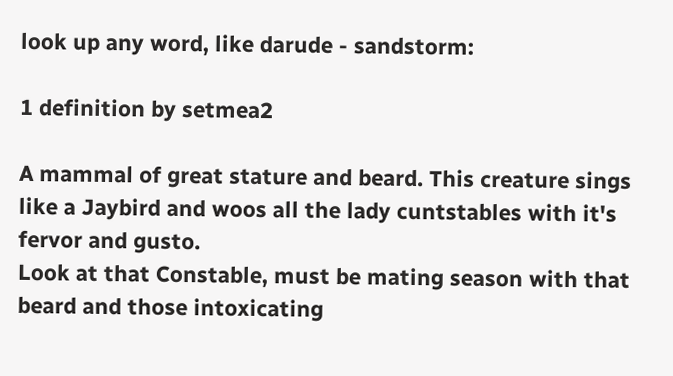look up any word, like darude - sandstorm:

1 definition by setmea2

A mammal of great stature and beard. This creature sings like a Jaybird and woos all the lady cuntstables with it's fervor and gusto.
Look at that Constable, must be mating season with that beard and those intoxicating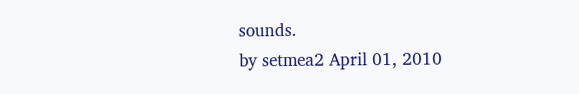sounds.
by setmea2 April 01, 2010